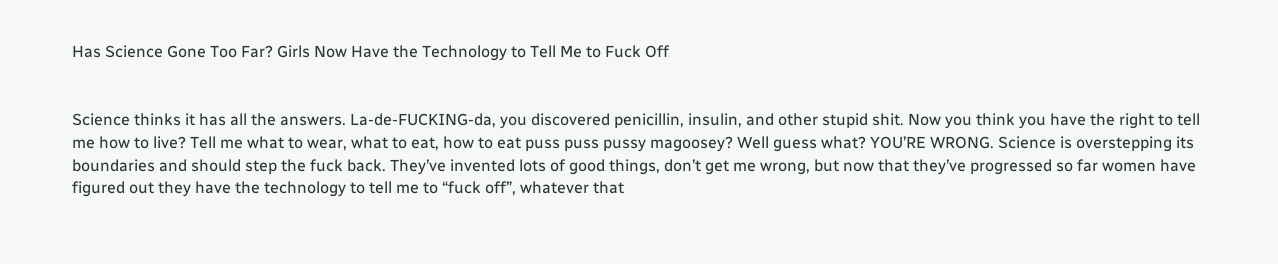Has Science Gone Too Far? Girls Now Have the Technology to Tell Me to Fuck Off


Science thinks it has all the answers. La-de-FUCKING-da, you discovered penicillin, insulin, and other stupid shit. Now you think you have the right to tell me how to live? Tell me what to wear, what to eat, how to eat puss puss pussy magoosey? Well guess what? YOU’RE WRONG. Science is overstepping its boundaries and should step the fuck back. They’ve invented lots of good things, don’t get me wrong, but now that they’ve progressed so far women have figured out they have the technology to tell me to “fuck off”, whatever that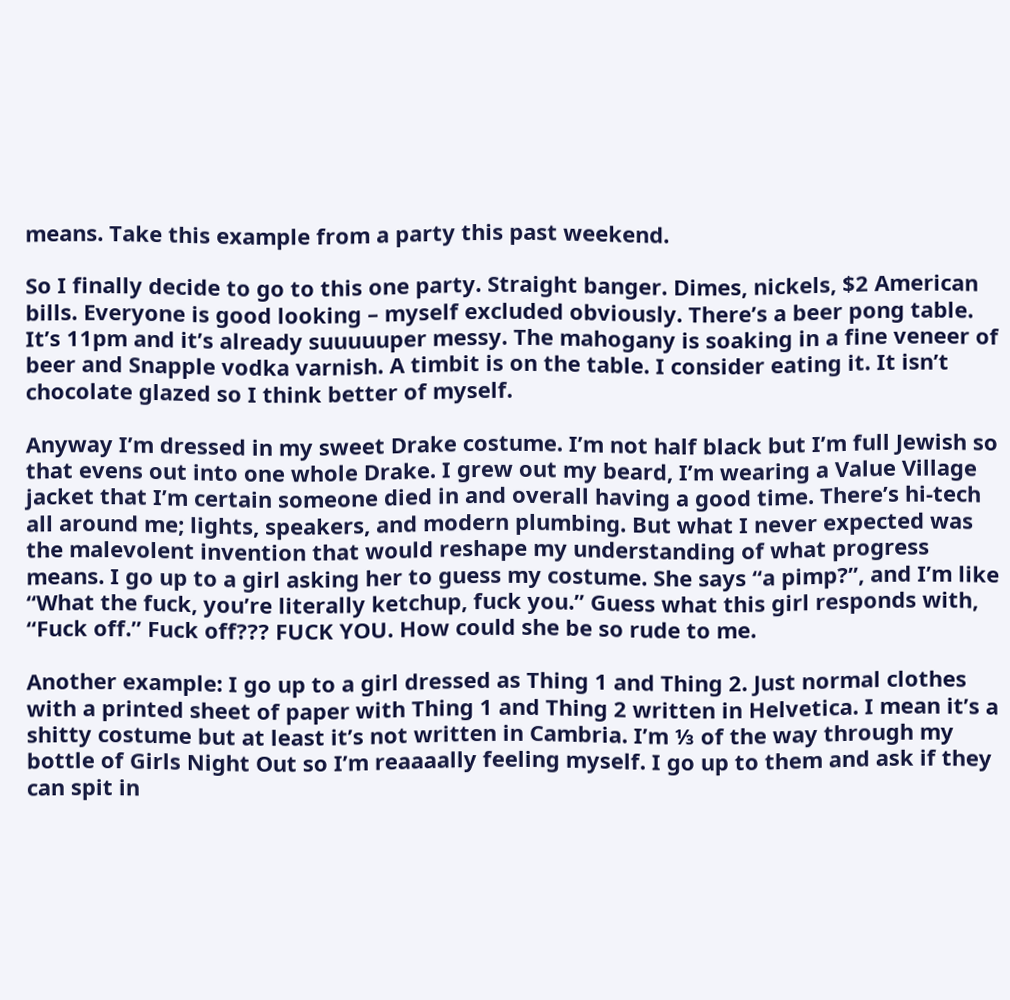means. Take this example from a party this past weekend.

So I finally decide to go to this one party. Straight banger. Dimes, nickels, $2 American bills. Everyone is good looking – myself excluded obviously. There’s a beer pong table. It’s 11pm and it’s already suuuuuper messy. The mahogany is soaking in a fine veneer of beer and Snapple vodka varnish. A timbit is on the table. I consider eating it. It isn’t chocolate glazed so I think better of myself.

Anyway I’m dressed in my sweet Drake costume. I’m not half black but I’m full Jewish so that evens out into one whole Drake. I grew out my beard, I’m wearing a Value Village jacket that I’m certain someone died in and overall having a good time. There’s hi-tech all around me; lights, speakers, and modern plumbing. But what I never expected was the malevolent invention that would reshape my understanding of what progress means. I go up to a girl asking her to guess my costume. She says “a pimp?”, and I’m like “What the fuck, you’re literally ketchup, fuck you.” Guess what this girl responds with, “Fuck off.” Fuck off??? FUCK YOU. How could she be so rude to me.

Another example: I go up to a girl dressed as Thing 1 and Thing 2. Just normal clothes with a printed sheet of paper with Thing 1 and Thing 2 written in Helvetica. I mean it’s a shitty costume but at least it’s not written in Cambria. I’m ⅓ of the way through my bottle of Girls Night Out so I’m reaaaally feeling myself. I go up to them and ask if they can spit in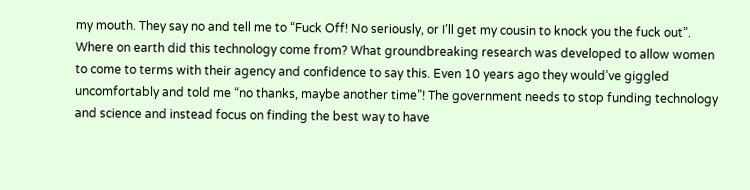my mouth. They say no and tell me to “Fuck Off! No seriously, or I’ll get my cousin to knock you the fuck out”. Where on earth did this technology come from? What groundbreaking research was developed to allow women to come to terms with their agency and confidence to say this. Even 10 years ago they would’ve giggled uncomfortably and told me “no thanks, maybe another time”! The government needs to stop funding technology and science and instead focus on finding the best way to have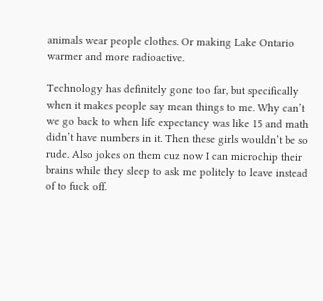animals wear people clothes. Or making Lake Ontario warmer and more radioactive.

Technology has definitely gone too far, but specifically when it makes people say mean things to me. Why can’t we go back to when life expectancy was like 15 and math didn’t have numbers in it. Then these girls wouldn’t be so rude. Also jokes on them cuz now I can microchip their brains while they sleep to ask me politely to leave instead of to fuck off.